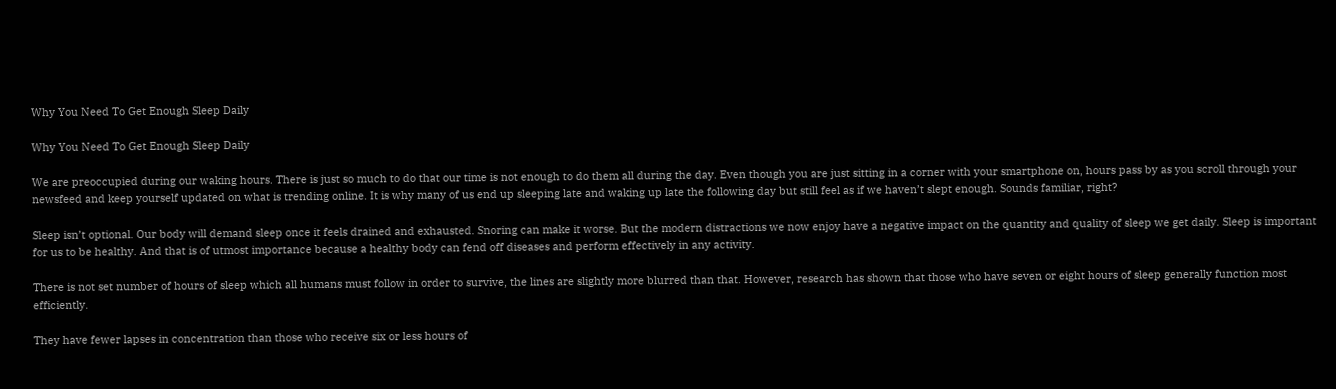Why You Need To Get Enough Sleep Daily

Why You Need To Get Enough Sleep Daily

We are preoccupied during our waking hours. There is just so much to do that our time is not enough to do them all during the day. Even though you are just sitting in a corner with your smartphone on, hours pass by as you scroll through your newsfeed and keep yourself updated on what is trending online. It is why many of us end up sleeping late and waking up late the following day but still feel as if we haven’t slept enough. Sounds familiar, right?

Sleep isn’t optional. Our body will demand sleep once it feels drained and exhausted. Snoring can make it worse. But the modern distractions we now enjoy have a negative impact on the quantity and quality of sleep we get daily. Sleep is important for us to be healthy. And that is of utmost importance because a healthy body can fend off diseases and perform effectively in any activity.

There is not set number of hours of sleep which all humans must follow in order to survive, the lines are slightly more blurred than that. However, research has shown that those who have seven or eight hours of sleep generally function most efficiently.

They have fewer lapses in concentration than those who receive six or less hours of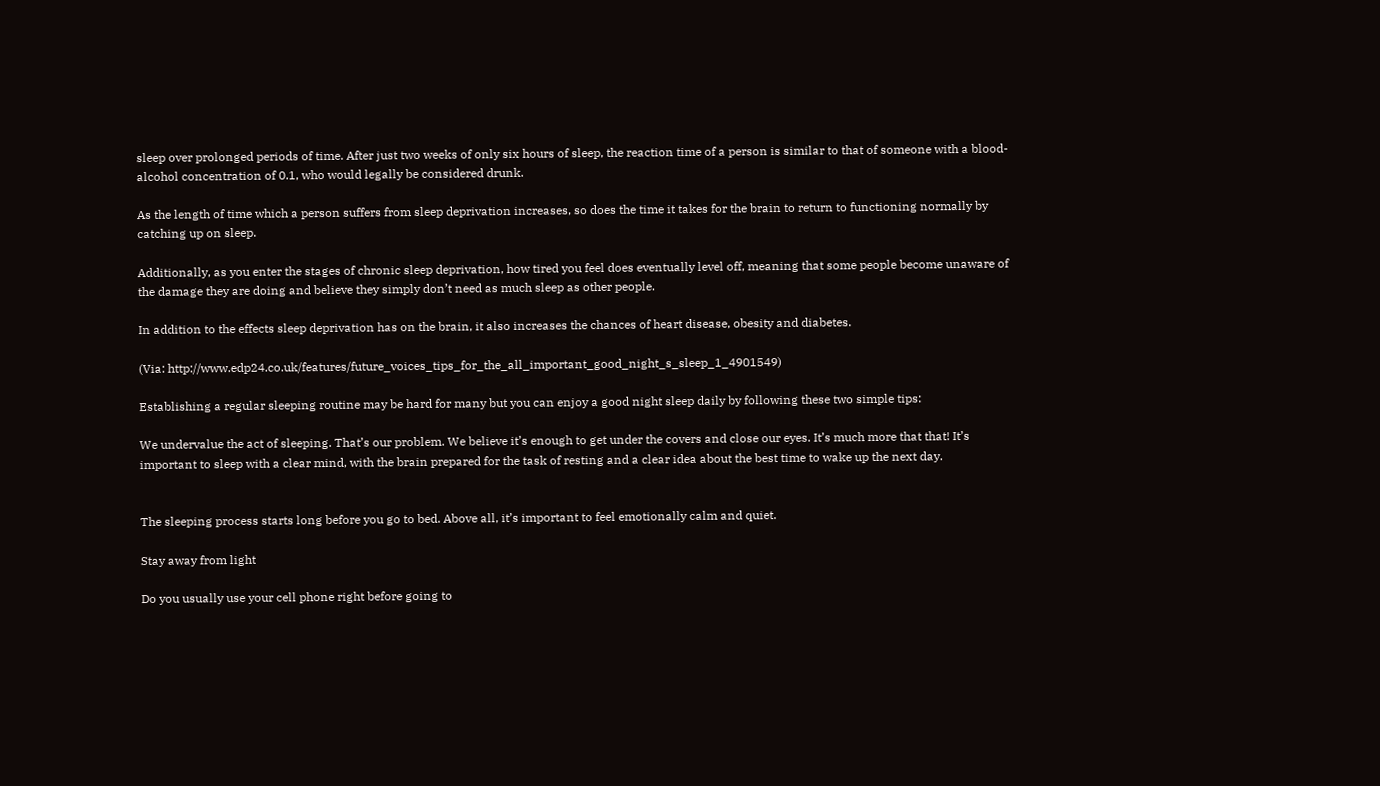sleep over prolonged periods of time. After just two weeks of only six hours of sleep, the reaction time of a person is similar to that of someone with a blood-alcohol concentration of 0.1, who would legally be considered drunk.

As the length of time which a person suffers from sleep deprivation increases, so does the time it takes for the brain to return to functioning normally by catching up on sleep.

Additionally, as you enter the stages of chronic sleep deprivation, how tired you feel does eventually level off, meaning that some people become unaware of the damage they are doing and believe they simply don’t need as much sleep as other people.

In addition to the effects sleep deprivation has on the brain, it also increases the chances of heart disease, obesity and diabetes.

(Via: http://www.edp24.co.uk/features/future_voices_tips_for_the_all_important_good_night_s_sleep_1_4901549)

Establishing a regular sleeping routine may be hard for many but you can enjoy a good night sleep daily by following these two simple tips:

We undervalue the act of sleeping. That’s our problem. We believe it’s enough to get under the covers and close our eyes. It’s much more that that! It’s important to sleep with a clear mind, with the brain prepared for the task of resting and a clear idea about the best time to wake up the next day.


The sleeping process starts long before you go to bed. Above all, it’s important to feel emotionally calm and quiet.

Stay away from light

Do you usually use your cell phone right before going to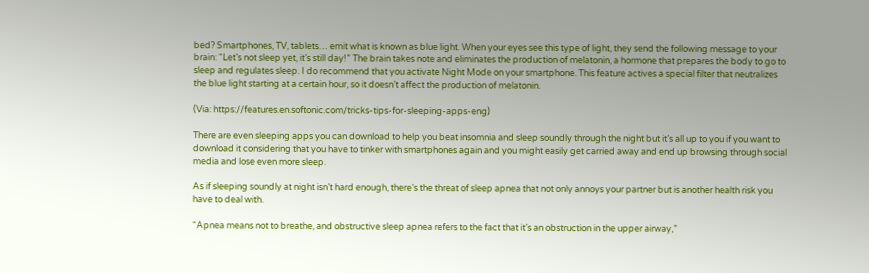bed? Smartphones, TV, tablets… emit what is known as blue light. When your eyes see this type of light, they send the following message to your brain: “Let’s not sleep yet, it’s still day!” The brain takes note and eliminates the production of melatonin, a hormone that prepares the body to go to sleep and regulates sleep. I do recommend that you activate Night Mode on your smartphone. This feature actives a special filter that neutralizes the blue light starting at a certain hour, so it doesn’t affect the production of melatonin.

(Via: https://features.en.softonic.com/tricks-tips-for-sleeping-apps-eng)

There are even sleeping apps you can download to help you beat insomnia and sleep soundly through the night but it’s all up to you if you want to download it considering that you have to tinker with smartphones again and you might easily get carried away and end up browsing through social media and lose even more sleep.

As if sleeping soundly at night isn’t hard enough, there’s the threat of sleep apnea that not only annoys your partner but is another health risk you have to deal with.

“Apnea means not to breathe, and obstructive sleep apnea refers to the fact that it’s an obstruction in the upper airway,”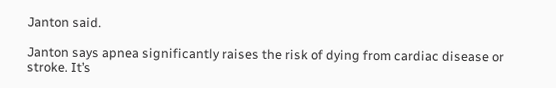Janton said.

Janton says apnea significantly raises the risk of dying from cardiac disease or stroke. It’s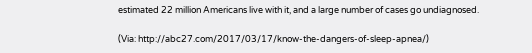estimated 22 million Americans live with it, and a large number of cases go undiagnosed.

(Via: http://abc27.com/2017/03/17/know-the-dangers-of-sleep-apnea/)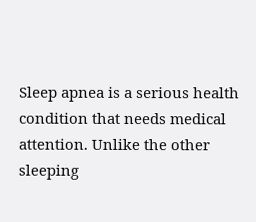Sleep apnea is a serious health condition that needs medical attention. Unlike the other sleeping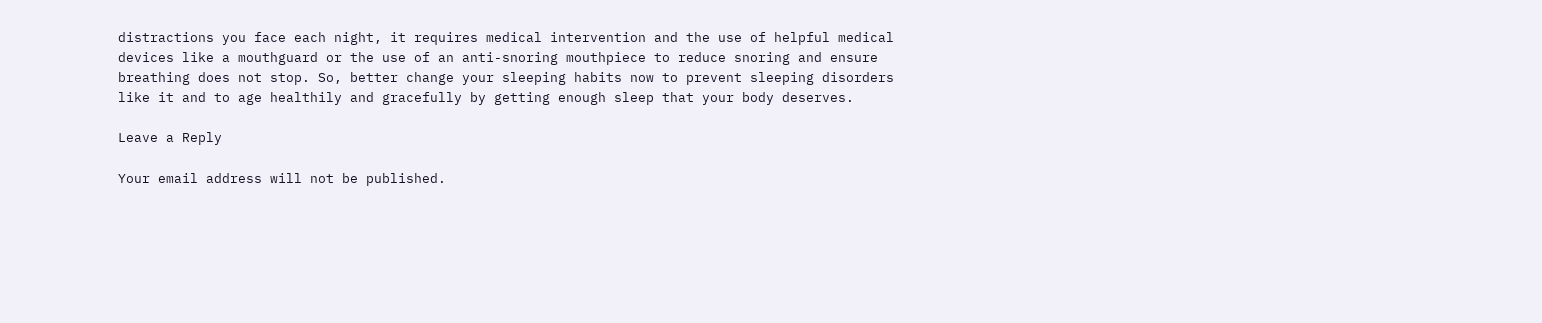distractions you face each night, it requires medical intervention and the use of helpful medical devices like a mouthguard or the use of an anti-snoring mouthpiece to reduce snoring and ensure breathing does not stop. So, better change your sleeping habits now to prevent sleeping disorders like it and to age healthily and gracefully by getting enough sleep that your body deserves.

Leave a Reply

Your email address will not be published.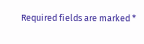Required fields are marked *